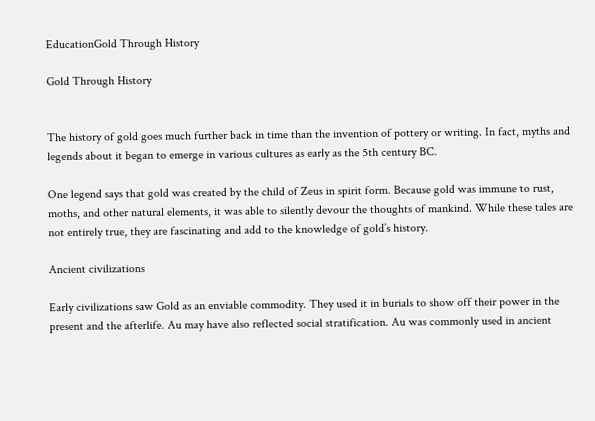EducationGold Through History

Gold Through History


The history of gold goes much further back in time than the invention of pottery or writing. In fact, myths and legends about it began to emerge in various cultures as early as the 5th century BC.

One legend says that gold was created by the child of Zeus in spirit form. Because gold was immune to rust, moths, and other natural elements, it was able to silently devour the thoughts of mankind. While these tales are not entirely true, they are fascinating and add to the knowledge of gold’s history.

Ancient civilizations

Early civilizations saw Gold as an enviable commodity. They used it in burials to show off their power in the present and the afterlife. Au may have also reflected social stratification. Au was commonly used in ancient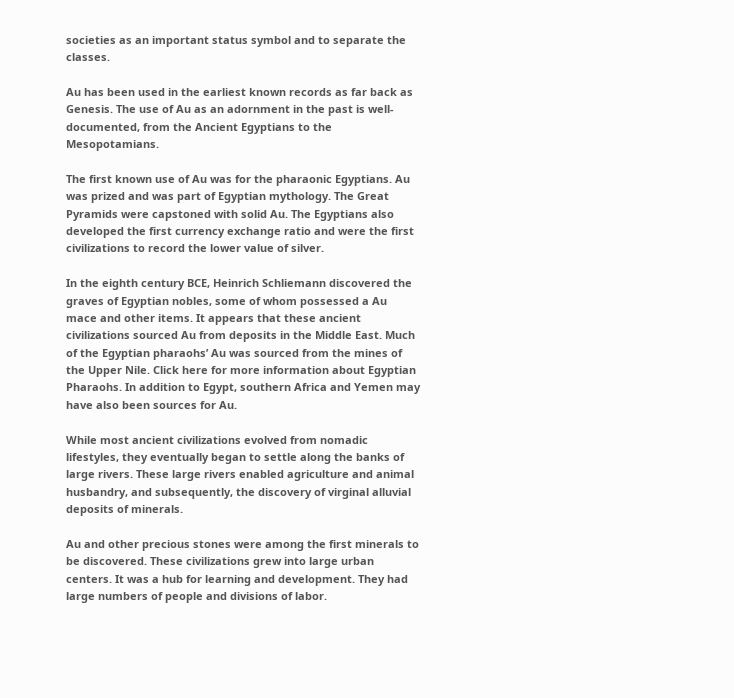societies as an important status symbol and to separate the classes.

Au has been used in the earliest known records as far back as Genesis. The use of Au as an adornment in the past is well-documented, from the Ancient Egyptians to the Mesopotamians.

The first known use of Au was for the pharaonic Egyptians. Au was prized and was part of Egyptian mythology. The Great Pyramids were capstoned with solid Au. The Egyptians also developed the first currency exchange ratio and were the first civilizations to record the lower value of silver.

In the eighth century BCE, Heinrich Schliemann discovered the graves of Egyptian nobles, some of whom possessed a Au mace and other items. It appears that these ancient civilizations sourced Au from deposits in the Middle East. Much of the Egyptian pharaohs’ Au was sourced from the mines of the Upper Nile. Click here for more information about Egyptian Pharaohs. In addition to Egypt, southern Africa and Yemen may have also been sources for Au.

While most ancient civilizations evolved from nomadic lifestyles, they eventually began to settle along the banks of large rivers. These large rivers enabled agriculture and animal husbandry, and subsequently, the discovery of virginal alluvial deposits of minerals.

Au and other precious stones were among the first minerals to be discovered. These civilizations grew into large urban centers. It was a hub for learning and development. They had large numbers of people and divisions of labor.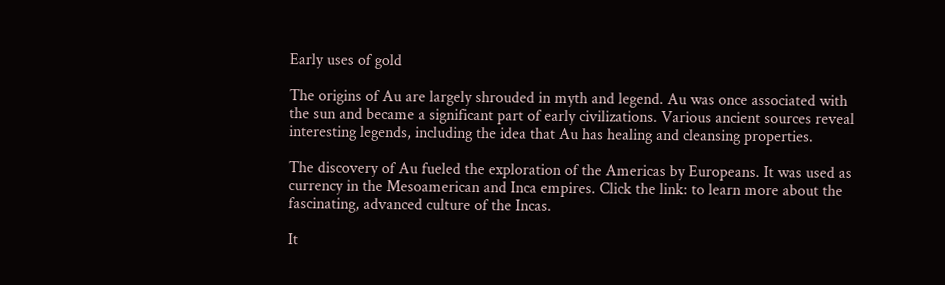Early uses of gold

The origins of Au are largely shrouded in myth and legend. Au was once associated with the sun and became a significant part of early civilizations. Various ancient sources reveal interesting legends, including the idea that Au has healing and cleansing properties.

The discovery of Au fueled the exploration of the Americas by Europeans. It was used as currency in the Mesoamerican and Inca empires. Click the link: to learn more about the fascinating, advanced culture of the Incas.

It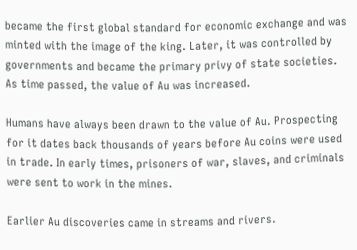became the first global standard for economic exchange and was minted with the image of the king. Later, it was controlled by governments and became the primary privy of state societies. As time passed, the value of Au was increased.

Humans have always been drawn to the value of Au. Prospecting for it dates back thousands of years before Au coins were used in trade. In early times, prisoners of war, slaves, and criminals were sent to work in the mines.

Earlier Au discoveries came in streams and rivers.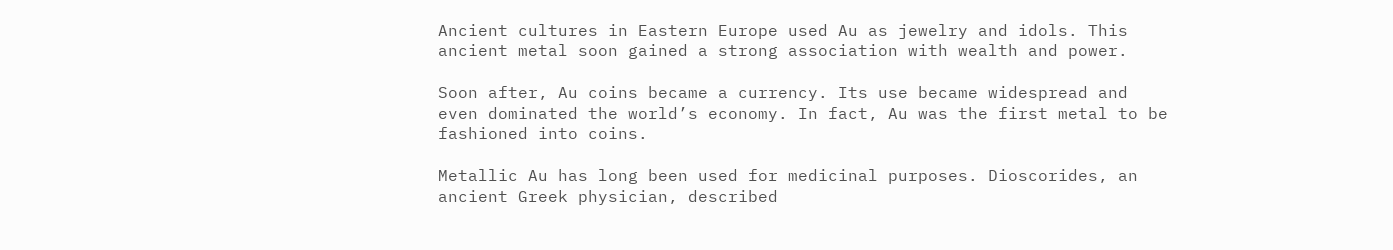Ancient cultures in Eastern Europe used Au as jewelry and idols. This ancient metal soon gained a strong association with wealth and power.

Soon after, Au coins became a currency. Its use became widespread and even dominated the world’s economy. In fact, Au was the first metal to be fashioned into coins.

Metallic Au has long been used for medicinal purposes. Dioscorides, an ancient Greek physician, described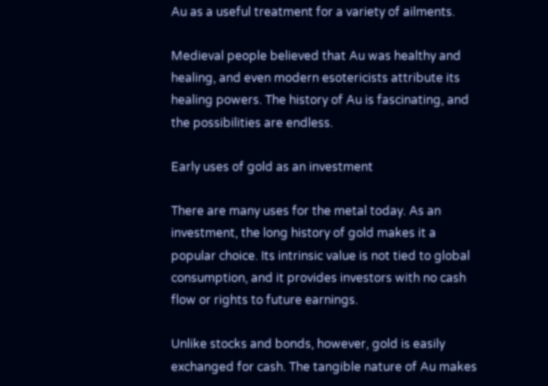Au as a useful treatment for a variety of ailments.

Medieval people believed that Au was healthy and healing, and even modern esotericists attribute its healing powers. The history of Au is fascinating, and the possibilities are endless.

Early uses of gold as an investment

There are many uses for the metal today. As an investment, the long history of gold makes it a popular choice. Its intrinsic value is not tied to global consumption, and it provides investors with no cash flow or rights to future earnings.

Unlike stocks and bonds, however, gold is easily exchanged for cash. The tangible nature of Au makes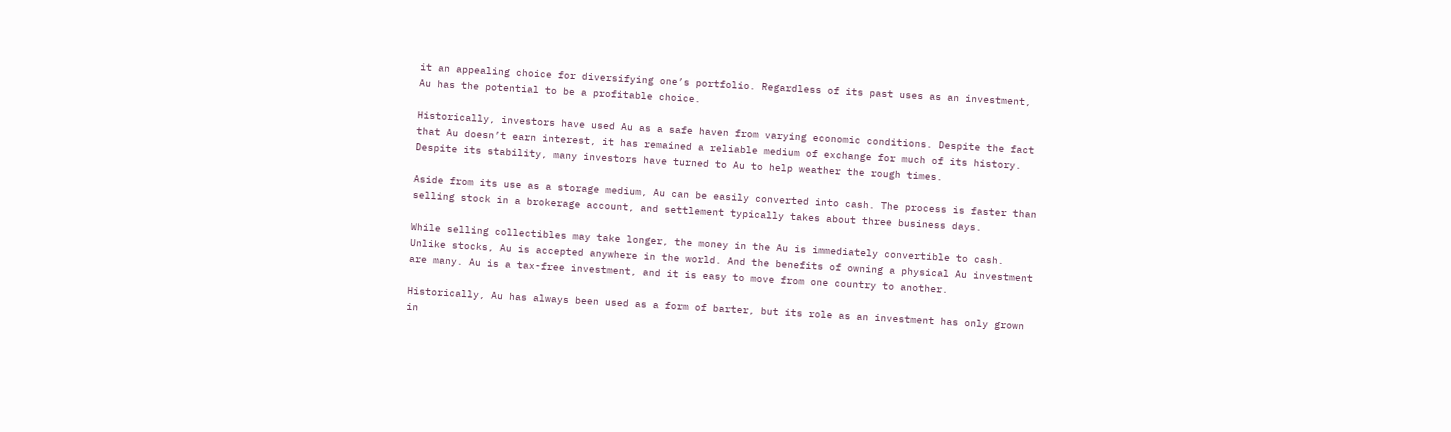it an appealing choice for diversifying one’s portfolio. Regardless of its past uses as an investment, Au has the potential to be a profitable choice.

Historically, investors have used Au as a safe haven from varying economic conditions. Despite the fact that Au doesn’t earn interest, it has remained a reliable medium of exchange for much of its history. Despite its stability, many investors have turned to Au to help weather the rough times.

Aside from its use as a storage medium, Au can be easily converted into cash. The process is faster than selling stock in a brokerage account, and settlement typically takes about three business days.

While selling collectibles may take longer, the money in the Au is immediately convertible to cash. Unlike stocks, Au is accepted anywhere in the world. And the benefits of owning a physical Au investment are many. Au is a tax-free investment, and it is easy to move from one country to another.

Historically, Au has always been used as a form of barter, but its role as an investment has only grown in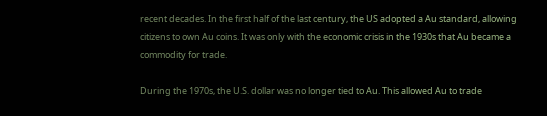recent decades. In the first half of the last century, the US adopted a Au standard, allowing citizens to own Au coins. It was only with the economic crisis in the 1930s that Au became a commodity for trade.

During the 1970s, the U.S. dollar was no longer tied to Au. This allowed Au to trade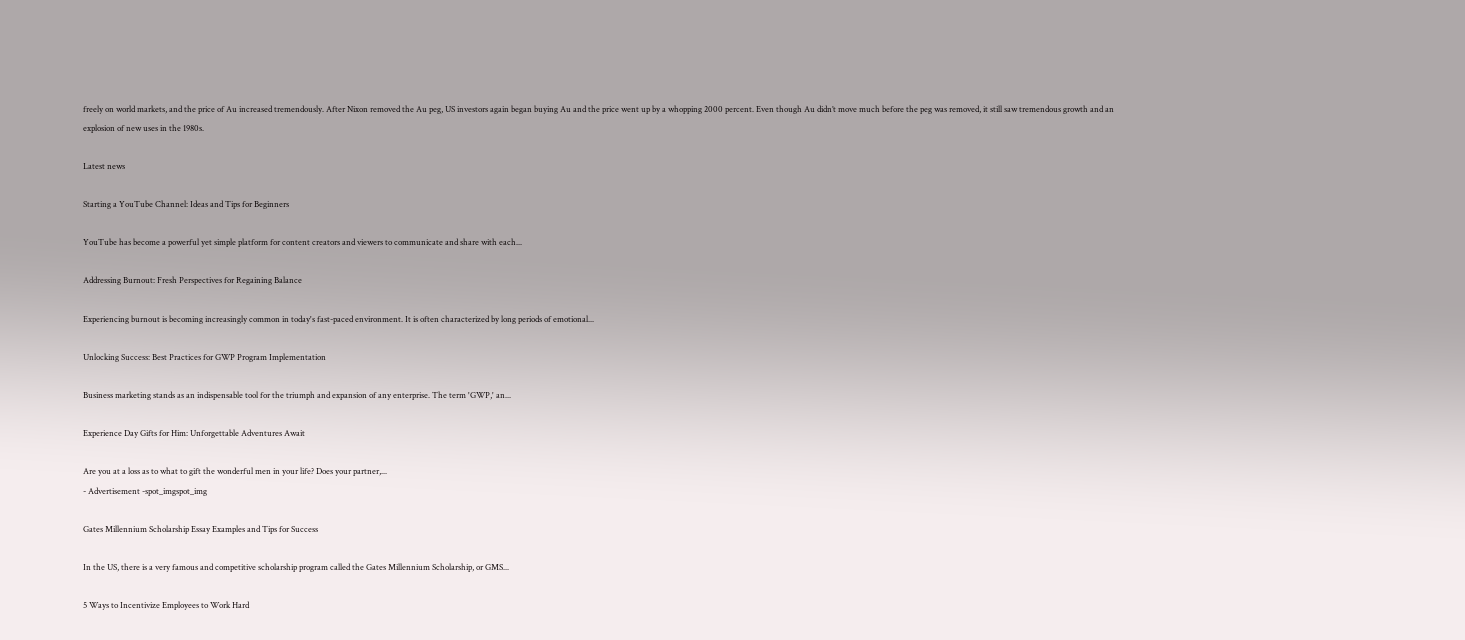freely on world markets, and the price of Au increased tremendously. After Nixon removed the Au peg, US investors again began buying Au and the price went up by a whopping 2000 percent. Even though Au didn’t move much before the peg was removed, it still saw tremendous growth and an explosion of new uses in the 1980s.

Latest news

Starting a YouTube Channel: Ideas and Tips for Beginners

YouTube has become a powerful yet simple platform for content creators and viewers to communicate and share with each...

Addressing Burnout: Fresh Perspectives for Regaining Balance

Experiencing burnout is becoming increasingly common in today's fast-paced environment. It is often characterized by long periods of emotional...

Unlocking Success: Best Practices for GWP Program Implementation

Business marketing stands as an indispensable tool for the triumph and expansion of any enterprise. The term 'GWP,' an...

Experience Day Gifts for Him: Unforgettable Adventures Await

Are you at a loss as to what to gift the wonderful men in your life? Does your partner,...
- Advertisement -spot_imgspot_img

Gates Millennium Scholarship Essay Examples and Tips for Success

In the US, there is a very famous and competitive scholarship program called the Gates Millennium Scholarship, or GMS...

5 Ways to Incentivize Employees to Work Hard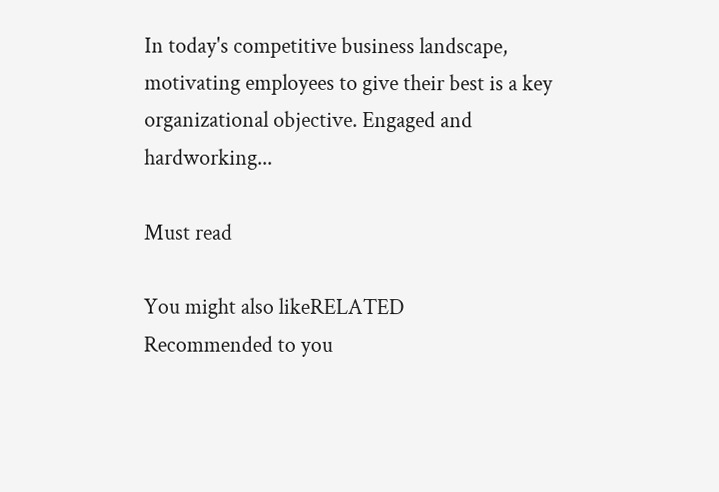In today's competitive business landscape, motivating employees to give their best is a key organizational objective. Engaged and hardworking...

Must read

You might also likeRELATED
Recommended to you